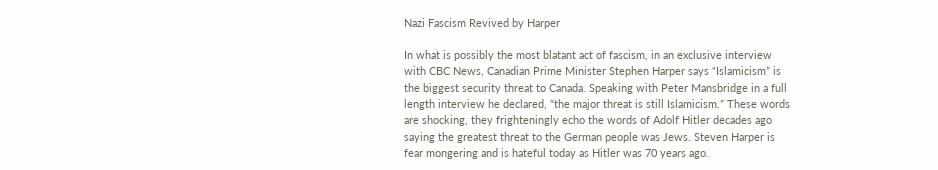Nazi Fascism Revived by Harper

In what is possibly the most blatant act of fascism, in an exclusive interview with CBC News, Canadian Prime Minister Stephen Harper says “Islamicism” is the biggest security threat to Canada. Speaking with Peter Mansbridge in a full length interview he declared, “the major threat is still Islamicism.” These words are shocking, they frighteningly echo the words of Adolf Hitler decades ago saying the greatest threat to the German people was Jews. Steven Harper is fear mongering and is hateful today as Hitler was 70 years ago.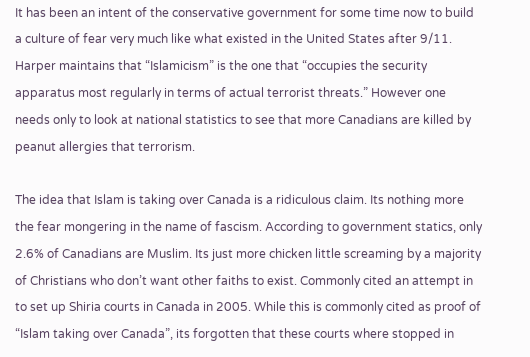It has been an intent of the conservative government for some time now to build a culture of fear very much like what existed in the United States after 9/11. Harper maintains that “Islamicism” is the one that “occupies the security apparatus most regularly in terms of actual terrorist threats.” However one needs only to look at national statistics to see that more Canadians are killed by peanut allergies that terrorism.

The idea that Islam is taking over Canada is a ridiculous claim. Its nothing more the fear mongering in the name of fascism. According to government statics, only 2.6% of Canadians are Muslim. Its just more chicken little screaming by a majority of Christians who don’t want other faiths to exist. Commonly cited an attempt in to set up Shiria courts in Canada in 2005. While this is commonly cited as proof of “Islam taking over Canada”, its forgotten that these courts where stopped in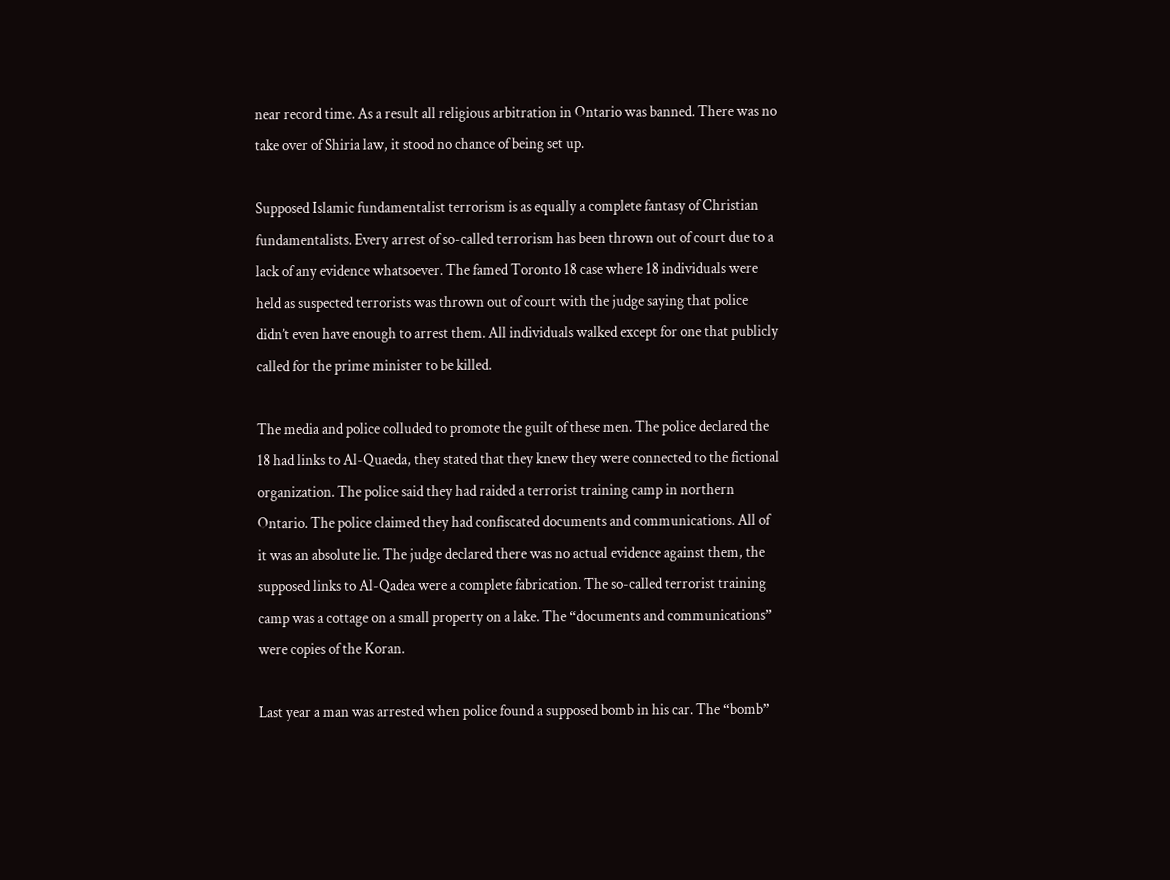near record time. As a result all religious arbitration in Ontario was banned. There was no take over of Shiria law, it stood no chance of being set up.

Supposed Islamic fundamentalist terrorism is as equally a complete fantasy of Christian fundamentalists. Every arrest of so-called terrorism has been thrown out of court due to a lack of any evidence whatsoever. The famed Toronto 18 case where 18 individuals were held as suspected terrorists was thrown out of court with the judge saying that police didn’t even have enough to arrest them. All individuals walked except for one that publicly called for the prime minister to be killed.

The media and police colluded to promote the guilt of these men. The police declared the 18 had links to Al-Quaeda, they stated that they knew they were connected to the fictional organization. The police said they had raided a terrorist training camp in northern Ontario. The police claimed they had confiscated documents and communications. All of it was an absolute lie. The judge declared there was no actual evidence against them, the supposed links to Al-Qadea were a complete fabrication. The so-called terrorist training camp was a cottage on a small property on a lake. The “documents and communications” were copies of the Koran.

Last year a man was arrested when police found a supposed bomb in his car. The “bomb”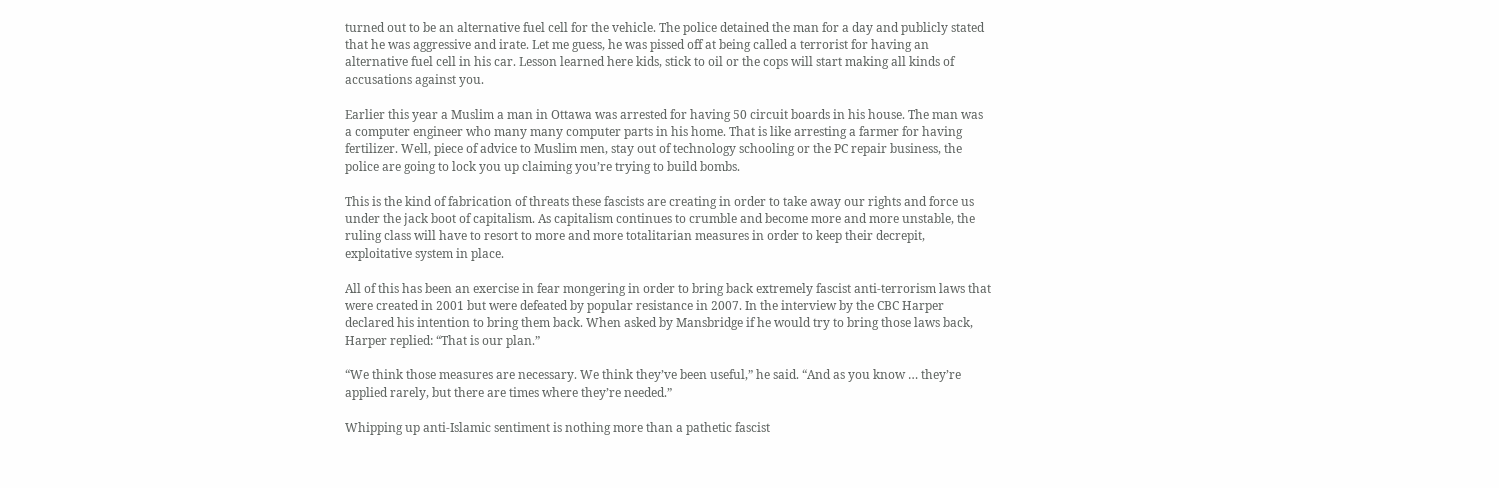turned out to be an alternative fuel cell for the vehicle. The police detained the man for a day and publicly stated that he was aggressive and irate. Let me guess, he was pissed off at being called a terrorist for having an alternative fuel cell in his car. Lesson learned here kids, stick to oil or the cops will start making all kinds of accusations against you.

Earlier this year a Muslim a man in Ottawa was arrested for having 50 circuit boards in his house. The man was a computer engineer who many many computer parts in his home. That is like arresting a farmer for having fertilizer. Well, piece of advice to Muslim men, stay out of technology schooling or the PC repair business, the police are going to lock you up claiming you’re trying to build bombs.

This is the kind of fabrication of threats these fascists are creating in order to take away our rights and force us under the jack boot of capitalism. As capitalism continues to crumble and become more and more unstable, the ruling class will have to resort to more and more totalitarian measures in order to keep their decrepit, exploitative system in place.

All of this has been an exercise in fear mongering in order to bring back extremely fascist anti-terrorism laws that were created in 2001 but were defeated by popular resistance in 2007. In the interview by the CBC Harper declared his intention to bring them back. When asked by Mansbridge if he would try to bring those laws back, Harper replied: “That is our plan.”

“We think those measures are necessary. We think they’ve been useful,” he said. “And as you know … they’re applied rarely, but there are times where they’re needed.”

Whipping up anti-Islamic sentiment is nothing more than a pathetic fascist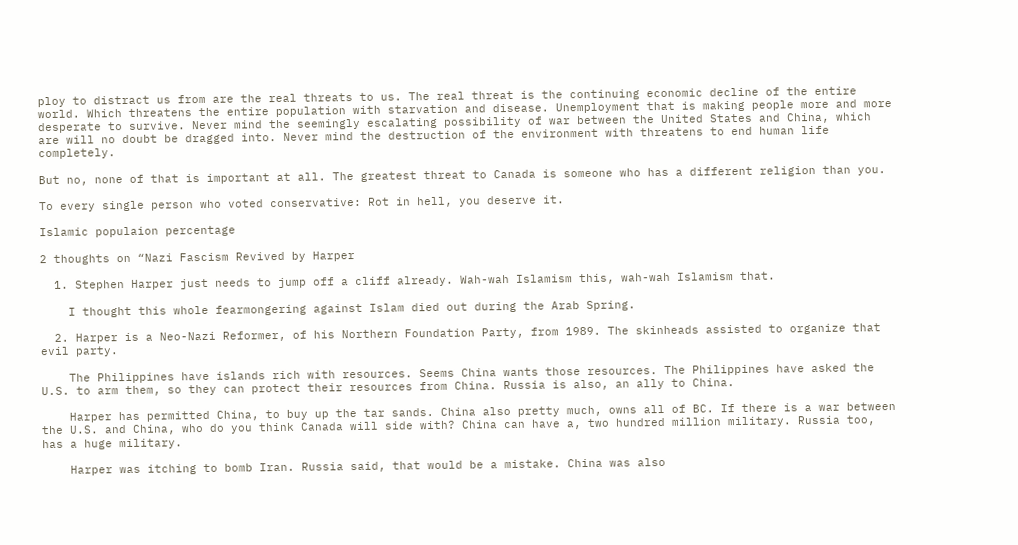ploy to distract us from are the real threats to us. The real threat is the continuing economic decline of the entire world. Which threatens the entire population with starvation and disease. Unemployment that is making people more and more desperate to survive. Never mind the seemingly escalating possibility of war between the United States and China, which are will no doubt be dragged into. Never mind the destruction of the environment with threatens to end human life completely.

But no, none of that is important at all. The greatest threat to Canada is someone who has a different religion than you.

To every single person who voted conservative: Rot in hell, you deserve it.

Islamic populaion percentage

2 thoughts on “Nazi Fascism Revived by Harper

  1. Stephen Harper just needs to jump off a cliff already. Wah-wah Islamism this, wah-wah Islamism that.

    I thought this whole fearmongering against Islam died out during the Arab Spring.

  2. Harper is a Neo-Nazi Reformer, of his Northern Foundation Party, from 1989. The skinheads assisted to organize that evil party.

    The Philippines have islands rich with resources. Seems China wants those resources. The Philippines have asked the U.S. to arm them, so they can protect their resources from China. Russia is also, an ally to China.

    Harper has permitted China, to buy up the tar sands. China also pretty much, owns all of BC. If there is a war between the U.S. and China, who do you think Canada will side with? China can have a, two hundred million military. Russia too, has a huge military.

    Harper was itching to bomb Iran. Russia said, that would be a mistake. China was also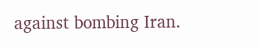against bombing Iran.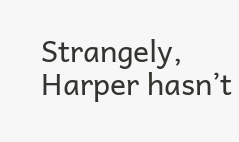Strangely, Harper hasn’t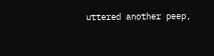uttered another peep,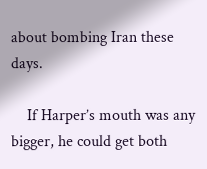about bombing Iran these days.

    If Harper’s mouth was any bigger, he could get both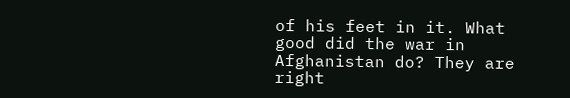of his feet in it. What good did the war in Afghanistan do? They are right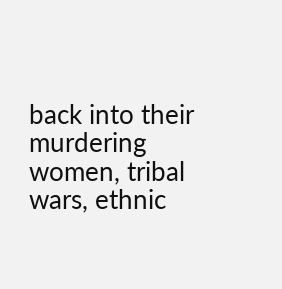back into their murdering women, tribal wars, ethnic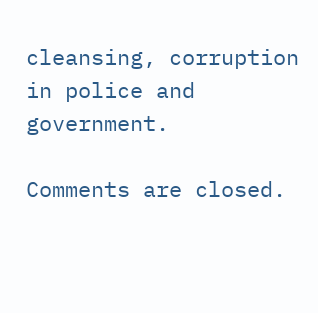cleansing, corruption in police and government.

Comments are closed.